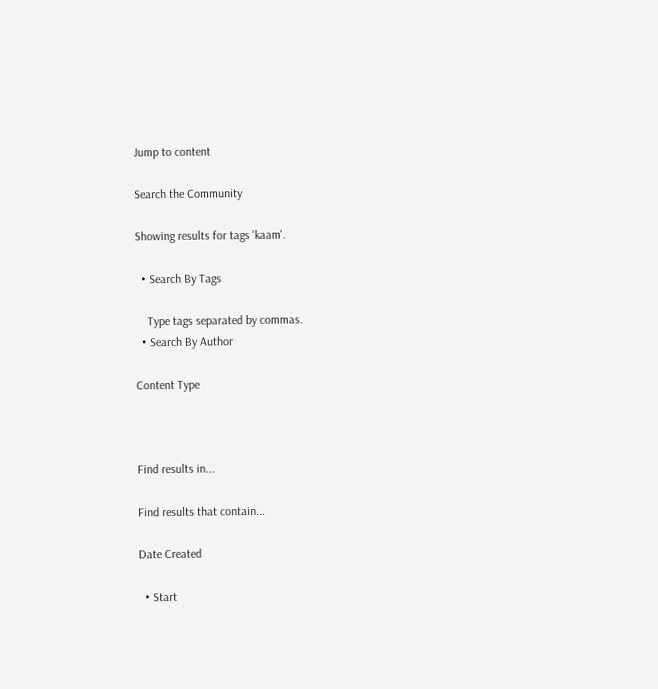Jump to content

Search the Community

Showing results for tags 'kaam'.

  • Search By Tags

    Type tags separated by commas.
  • Search By Author

Content Type



Find results in...

Find results that contain...

Date Created

  • Start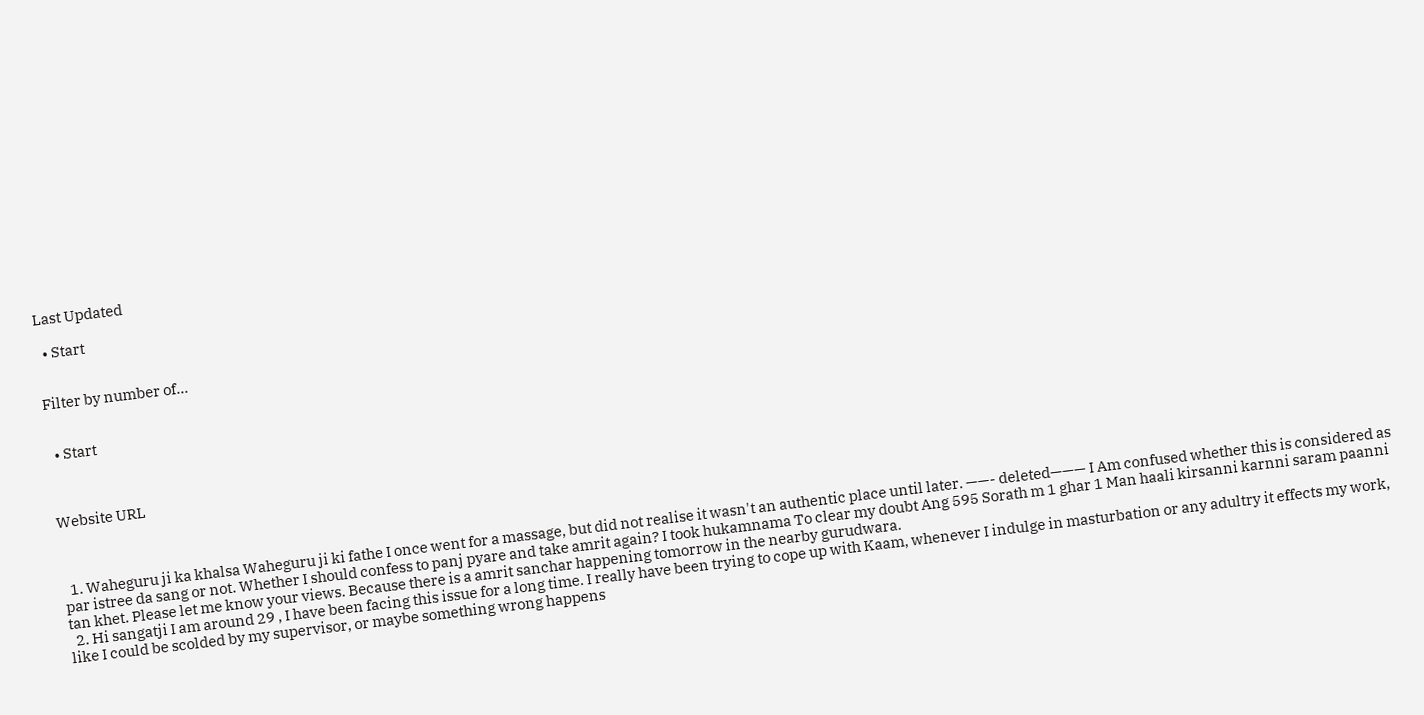Last Updated

  • Start


Filter by number of...


  • Start



Website URL



  1. Waheguru ji ka khalsa Waheguru ji ki fathe I once went for a massage, but did not realise it wasn't an authentic place until later. ——- deleted——— I Am confused whether this is considered as par istree da sang or not. Whether I should confess to panj pyare and take amrit again? I took hukamnama To clear my doubt Ang 595 Sorath m 1 ghar 1 Man haali kirsanni karnni saram paanni tan khet. Please let me know your views. Because there is a amrit sanchar happening tomorrow in the nearby gurudwara.
  2. Hi sangatji I am around 29 , I have been facing this issue for a long time. I really have been trying to cope up with Kaam, whenever I indulge in masturbation or any adultry it effects my work, like I could be scolded by my supervisor, or maybe something wrong happens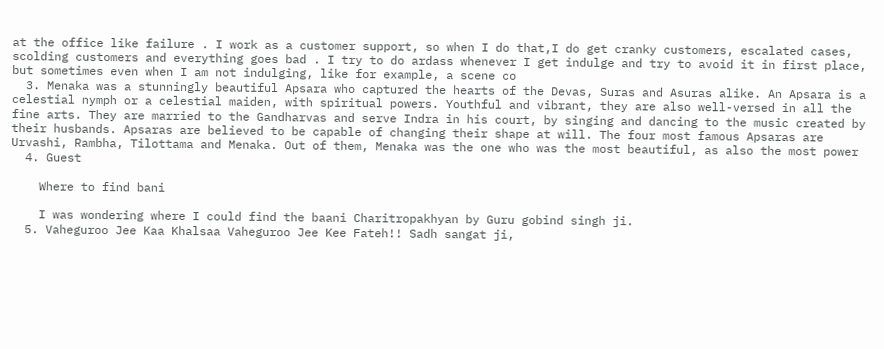at the office like failure . I work as a customer support, so when I do that,I do get cranky customers, escalated cases, scolding customers and everything goes bad . I try to do ardass whenever I get indulge and try to avoid it in first place, but sometimes even when I am not indulging, like for example, a scene co
  3. Menaka was a stunningly beautiful Apsara who captured the hearts of the Devas, Suras and Asuras alike. An Apsara is a celestial nymph or a celestial maiden, with spiritual powers. Youthful and vibrant, they are also well-versed in all the fine arts. They are married to the Gandharvas and serve Indra in his court, by singing and dancing to the music created by their husbands. Apsaras are believed to be capable of changing their shape at will. The four most famous Apsaras are Urvashi, Rambha, Tilottama and Menaka. Out of them, Menaka was the one who was the most beautiful, as also the most power
  4. Guest

    Where to find bani

    I was wondering where I could find the baani Charitropakhyan by Guru gobind singh ji.
  5. Vaheguroo Jee Kaa Khalsaa Vaheguroo Jee Kee Fateh!! Sadh sangat ji,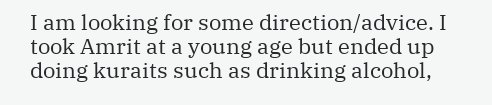I am looking for some direction/advice. I took Amrit at a young age but ended up doing kuraits such as drinking alcohol,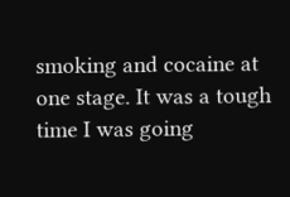smoking and cocaine at one stage. It was a tough time I was going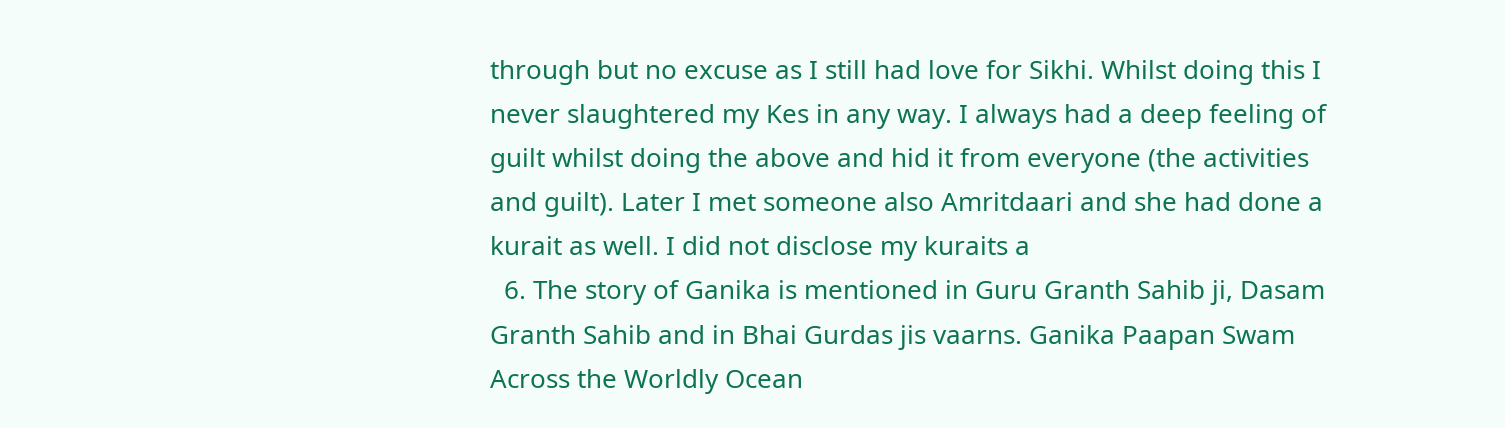through but no excuse as I still had love for Sikhi. Whilst doing this I never slaughtered my Kes in any way. I always had a deep feeling of guilt whilst doing the above and hid it from everyone (the activities and guilt). Later I met someone also Amritdaari and she had done a kurait as well. I did not disclose my kuraits a
  6. The story of Ganika is mentioned in Guru Granth Sahib ji, Dasam Granth Sahib and in Bhai Gurdas jis vaarns. Ganika Paapan Swam Across the Worldly Ocean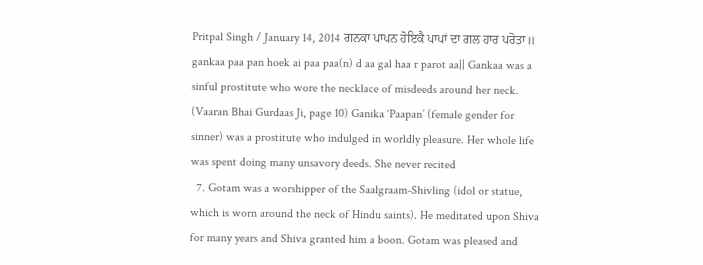Pritpal Singh / January 14, 2014 ਗਨਕਾ ਪਾਪਨ ਹੋਇਕੈ ਪਾਪਾਂ ਦਾ ਗਲ ਹਾਰ ਪਰੋਤਾ॥ gankaa paa pan hoek ai paa paa(n) d aa gal haa r parot aa|| Gankaa was a sinful prostitute who wore the necklace of misdeeds around her neck. (Vaaran Bhai Gurdaas Ji, page 10) Ganika ‘Paapan’ (female gender for sinner) was a prostitute who indulged in worldly pleasure. Her whole life was spent doing many unsavory deeds. She never recited
  7. Gotam was a worshipper of the Saalgraam-Shivling (idol or statue, which is worn around the neck of Hindu saints). He meditated upon Shiva for many years and Shiva granted him a boon. Gotam was pleased and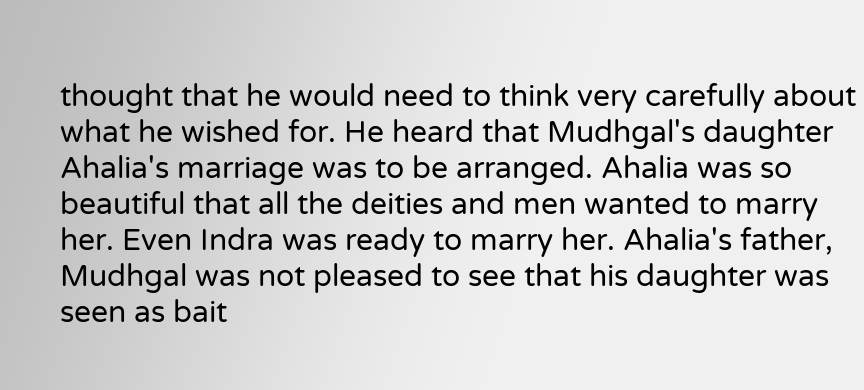thought that he would need to think very carefully about what he wished for. He heard that Mudhgal's daughter Ahalia's marriage was to be arranged. Ahalia was so beautiful that all the deities and men wanted to marry her. Even Indra was ready to marry her. Ahalia's father, Mudhgal was not pleased to see that his daughter was seen as bait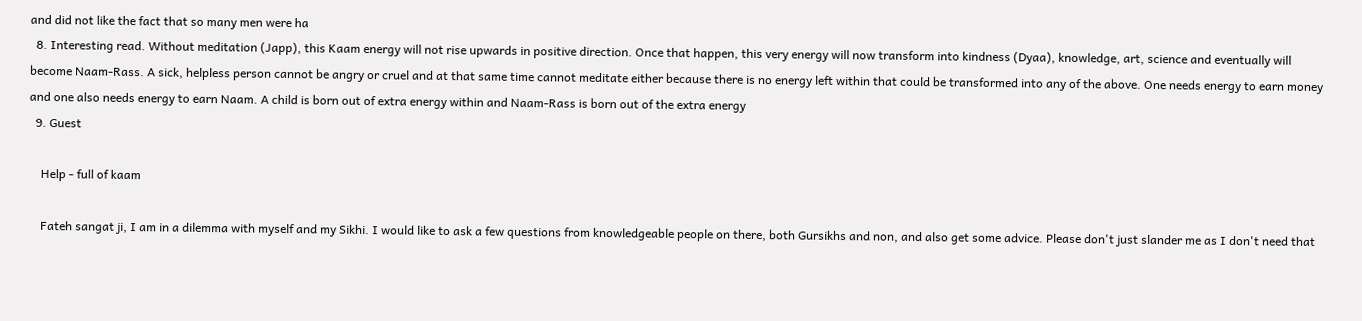and did not like the fact that so many men were ha
  8. Interesting read. Without meditation (Japp), this Kaam energy will not rise upwards in positive direction. Once that happen, this very energy will now transform into kindness (Dyaa), knowledge, art, science and eventually will become Naam-Rass. A sick, helpless person cannot be angry or cruel and at that same time cannot meditate either because there is no energy left within that could be transformed into any of the above. One needs energy to earn money and one also needs energy to earn Naam. A child is born out of extra energy within and Naam-Rass is born out of the extra energy
  9. Guest

    Help - full of kaam

    Fateh sangat ji, I am in a dilemma with myself and my Sikhi. I would like to ask a few questions from knowledgeable people on there, both Gursikhs and non, and also get some advice. Please don't just slander me as I don't need that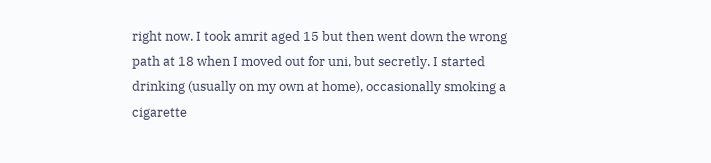right now. I took amrit aged 15 but then went down the wrong path at 18 when I moved out for uni, but secretly. I started drinking (usually on my own at home), occasionally smoking a cigarette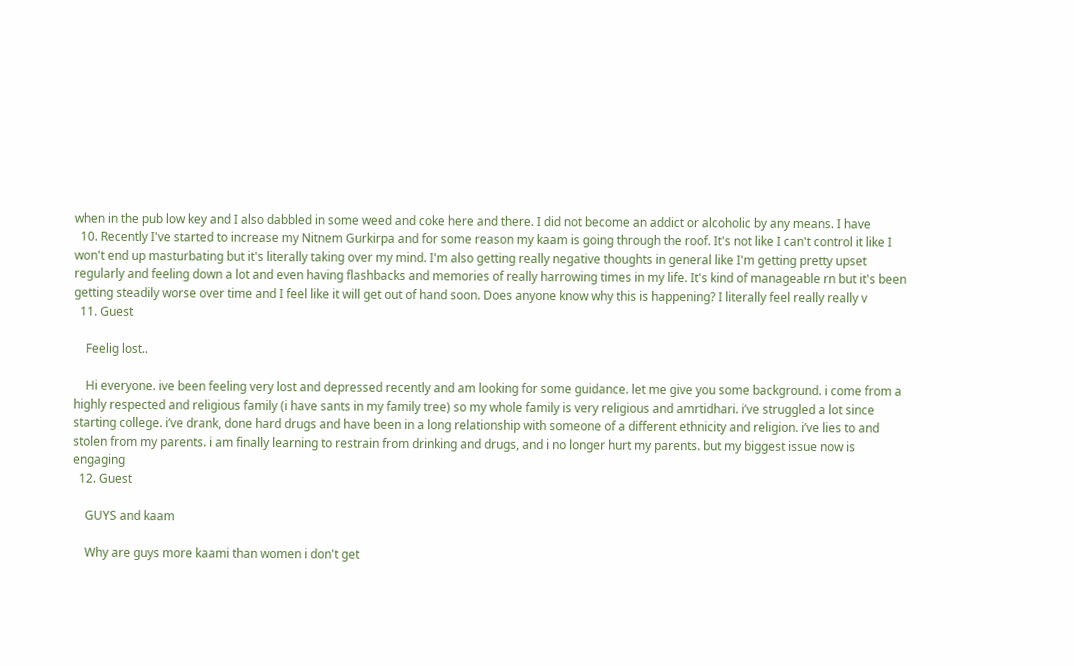when in the pub low key and I also dabbled in some weed and coke here and there. I did not become an addict or alcoholic by any means. I have
  10. Recently I've started to increase my Nitnem Gurkirpa and for some reason my kaam is going through the roof. It's not like I can't control it like I won't end up masturbating but it's literally taking over my mind. I'm also getting really negative thoughts in general like I'm getting pretty upset regularly and feeling down a lot and even having flashbacks and memories of really harrowing times in my life. It's kind of manageable rn but it's been getting steadily worse over time and I feel like it will get out of hand soon. Does anyone know why this is happening? I literally feel really really v
  11. Guest

    Feelig lost..

    Hi everyone. ive been feeling very lost and depressed recently and am looking for some guidance. let me give you some background. i come from a highly respected and religious family (i have sants in my family tree) so my whole family is very religious and amrtidhari. i’ve struggled a lot since starting college. i’ve drank, done hard drugs and have been in a long relationship with someone of a different ethnicity and religion. i’ve lies to and stolen from my parents. i am finally learning to restrain from drinking and drugs, and i no longer hurt my parents. but my biggest issue now is engaging
  12. Guest

    GUYS and kaam

    Why are guys more kaami than women i don't get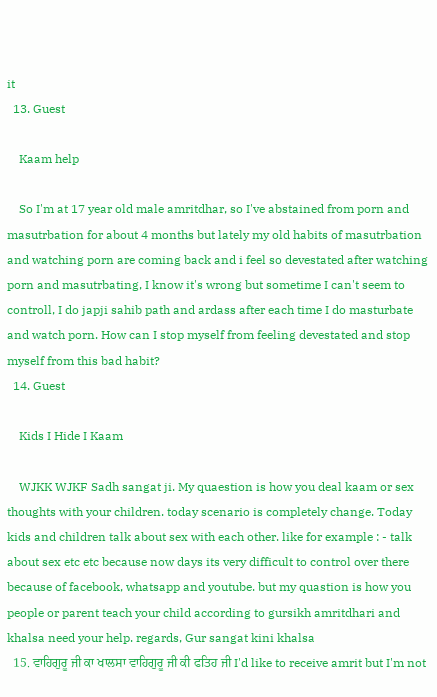it
  13. Guest

    Kaam help

    So I'm at 17 year old male amritdhar, so I've abstained from porn and masutrbation for about 4 months but lately my old habits of masutrbation and watching porn are coming back and i feel so devestated after watching porn and masutrbating, I know it's wrong but sometime I can't seem to controll, I do japji sahib path and ardass after each time I do masturbate and watch porn. How can I stop myself from feeling devestated and stop myself from this bad habit?
  14. Guest

    Kids I Hide I Kaam

    WJKK WJKF Sadh sangat ji. My quaestion is how you deal kaam or sex thoughts with your children. today scenario is completely change. Today kids and children talk about sex with each other. like for example : - talk about sex etc etc because now days its very difficult to control over there because of facebook, whatsapp and youtube. but my quastion is how you people or parent teach your child according to gursikh amritdhari and khalsa need your help. regards, Gur sangat kini khalsa
  15. ਵਾਹਿਗੁਰੂ ਜੀ ਕਾ ਖਾਲਸਾ ਵਾਹਿਗੁਰੂ ਜੀ ਕੀ ਫਤਿਹ ਜੀ I'd like to receive amrit but I'm not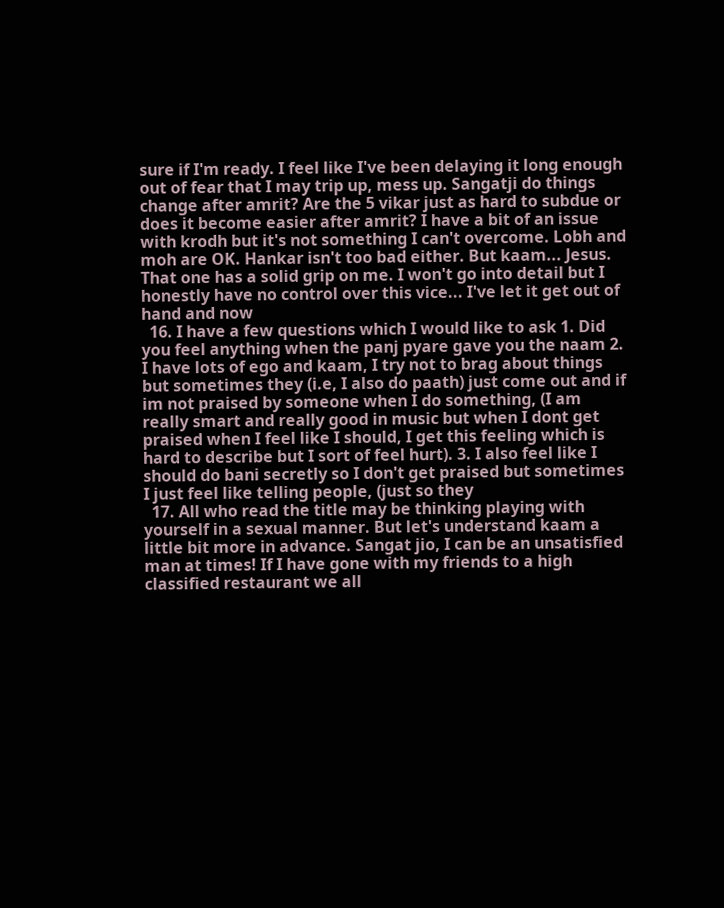sure if I'm ready. I feel like I've been delaying it long enough out of fear that I may trip up, mess up. Sangatji do things change after amrit? Are the 5 vikar just as hard to subdue or does it become easier after amrit? I have a bit of an issue with krodh but it's not something I can't overcome. Lobh and moh are OK. Hankar isn't too bad either. But kaam... Jesus. That one has a solid grip on me. I won't go into detail but I honestly have no control over this vice... I've let it get out of hand and now
  16. I have a few questions which I would like to ask 1. Did you feel anything when the panj pyare gave you the naam 2. I have lots of ego and kaam, I try not to brag about things but sometimes they (i.e, I also do paath) just come out and if im not praised by someone when I do something, (I am really smart and really good in music but when I dont get praised when I feel like I should, I get this feeling which is hard to describe but I sort of feel hurt). 3. I also feel like I should do bani secretly so I don't get praised but sometimes I just feel like telling people, (just so they
  17. All who read the title may be thinking playing with yourself in a sexual manner. But let's understand kaam a little bit more in advance. Sangat jio, I can be an unsatisfied man at times! If I have gone with my friends to a high classified restaurant we all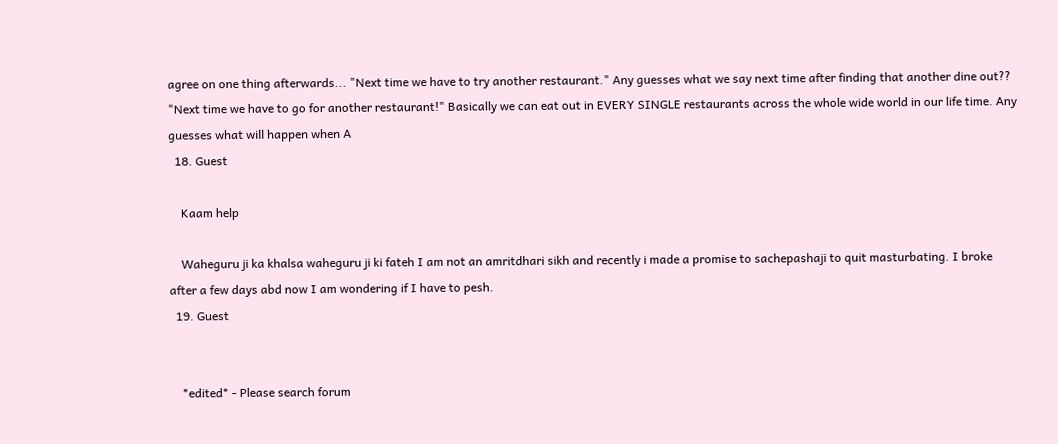agree on one thing afterwards... "Next time we have to try another restaurant." Any guesses what we say next time after finding that another dine out?? "Next time we have to go for another restaurant!" Basically we can eat out in EVERY SINGLE restaurants across the whole wide world in our life time. Any guesses what will happen when A
  18. Guest

    Kaam help

    Waheguru ji ka khalsa waheguru ji ki fateh I am not an amritdhari sikh and recently i made a promise to sachepashaji to quit masturbating. I broke after a few days abd now I am wondering if I have to pesh.
  19. Guest


    *edited* - Please search forum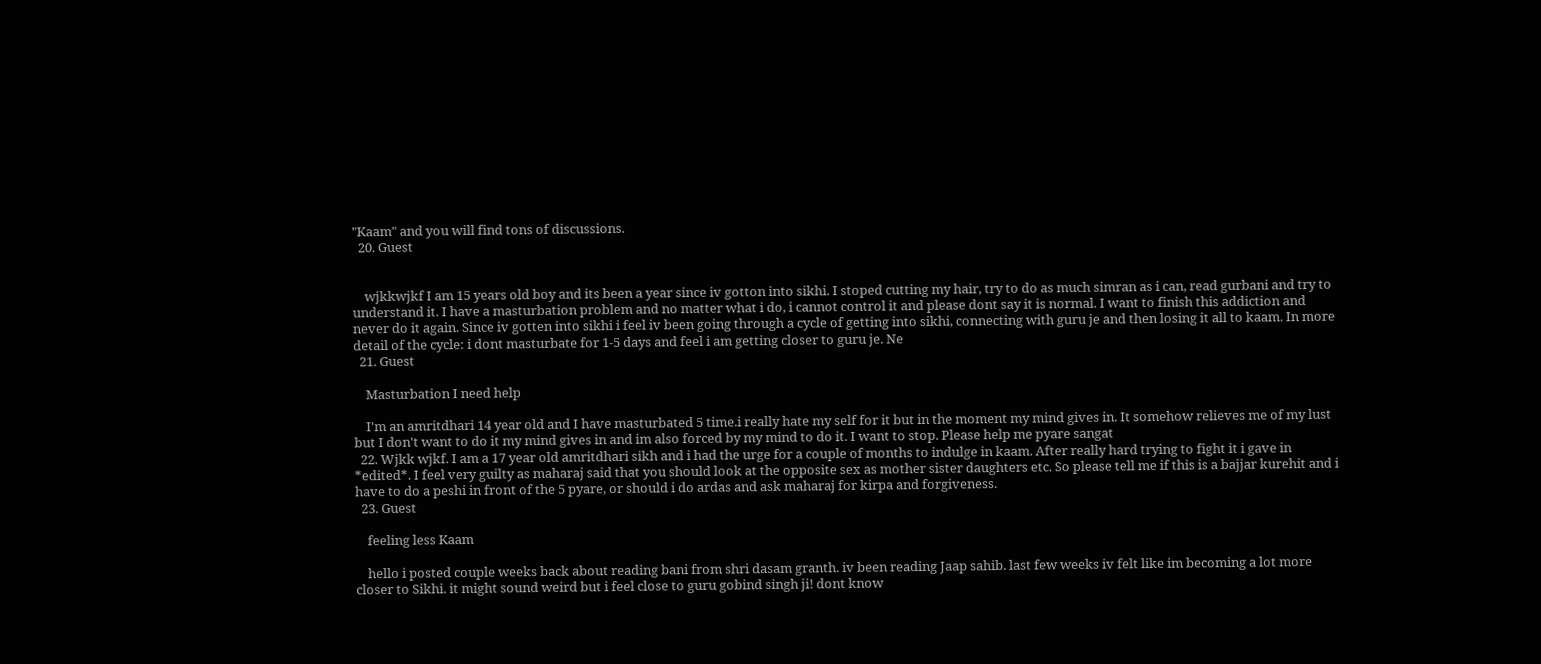"Kaam" and you will find tons of discussions.
  20. Guest


    wjkkwjkf I am 15 years old boy and its been a year since iv gotton into sikhi. I stoped cutting my hair, try to do as much simran as i can, read gurbani and try to understand it. I have a masturbation problem and no matter what i do, i cannot control it and please dont say it is normal. I want to finish this addiction and never do it again. Since iv gotten into sikhi i feel iv been going through a cycle of getting into sikhi, connecting with guru je and then losing it all to kaam. In more detail of the cycle: i dont masturbate for 1-5 days and feel i am getting closer to guru je. Ne
  21. Guest

    Masturbation I need help

    I'm an amritdhari 14 year old and I have masturbated 5 time.i really hate my self for it but in the moment my mind gives in. It somehow relieves me of my lust but I don't want to do it my mind gives in and im also forced by my mind to do it. I want to stop. Please help me pyare sangat
  22. Wjkk wjkf. I am a 17 year old amritdhari sikh and i had the urge for a couple of months to indulge in kaam. After really hard trying to fight it i gave in *edited*. I feel very guilty as maharaj said that you should look at the opposite sex as mother sister daughters etc. So please tell me if this is a bajjar kurehit and i have to do a peshi in front of the 5 pyare, or should i do ardas and ask maharaj for kirpa and forgiveness.
  23. Guest

    feeling less Kaam

    hello i posted couple weeks back about reading bani from shri dasam granth. iv been reading Jaap sahib. last few weeks iv felt like im becoming a lot more closer to Sikhi. it might sound weird but i feel close to guru gobind singh ji! dont know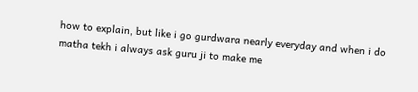how to explain, but like i go gurdwara nearly everyday and when i do matha tekh i always ask guru ji to make me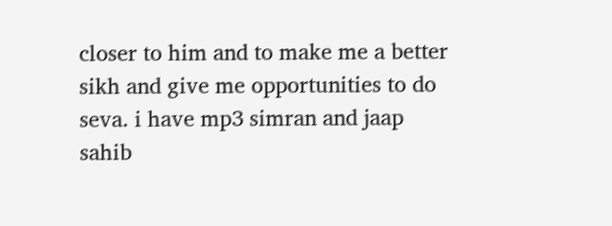closer to him and to make me a better sikh and give me opportunities to do seva. i have mp3 simran and jaap sahib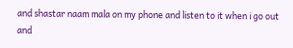and shastar naam mala on my phone and listen to it when i go out and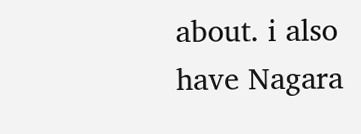about. i also have Nagara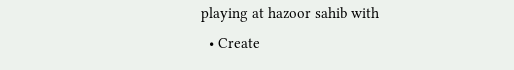playing at hazoor sahib with
  • Create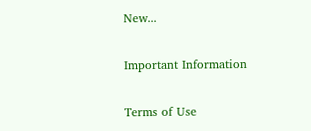New...

Important Information

Terms of Use